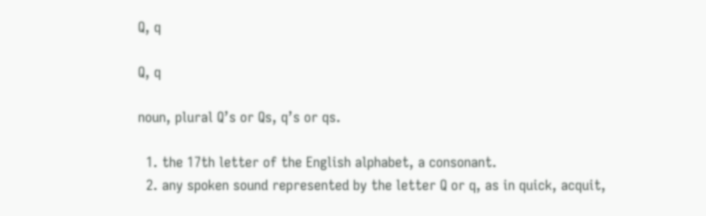Q, q

Q, q

noun, plural Q’s or Qs, q’s or qs.

  1. the 17th letter of the English alphabet, a consonant.
  2. any spoken sound represented by the letter Q or q, as in quick, acquit,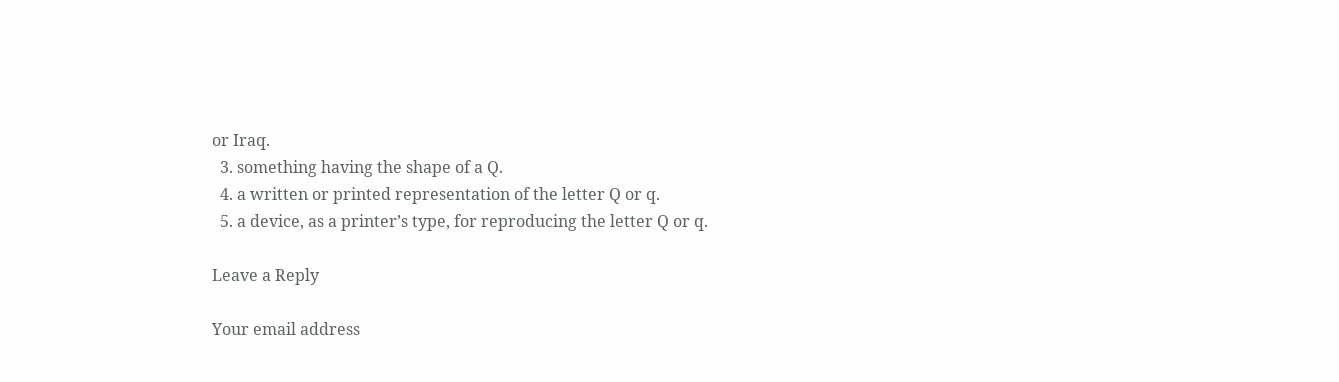or Iraq.
  3. something having the shape of a Q.
  4. a written or printed representation of the letter Q or q.
  5. a device, as a printer’s type, for reproducing the letter Q or q.

Leave a Reply

Your email address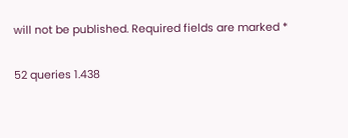will not be published. Required fields are marked *

52 queries 1.438